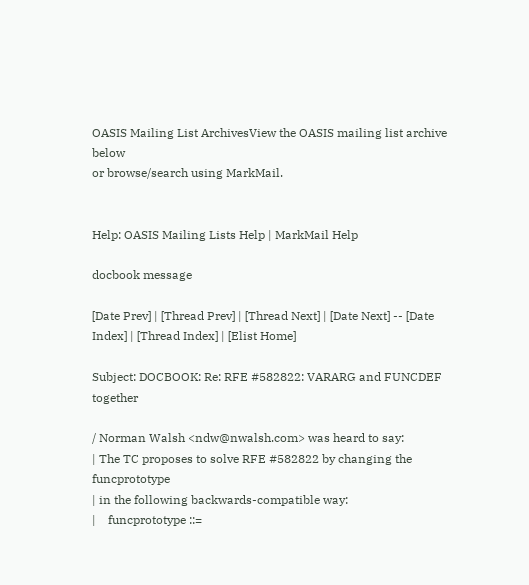OASIS Mailing List ArchivesView the OASIS mailing list archive below
or browse/search using MarkMail.


Help: OASIS Mailing Lists Help | MarkMail Help

docbook message

[Date Prev] | [Thread Prev] | [Thread Next] | [Date Next] -- [Date Index] | [Thread Index] | [Elist Home]

Subject: DOCBOOK: Re: RFE #582822: VARARG and FUNCDEF together

/ Norman Walsh <ndw@nwalsh.com> was heard to say:
| The TC proposes to solve RFE #582822 by changing the funcprototype
| in the following backwards-compatible way:
|    funcprototype ::=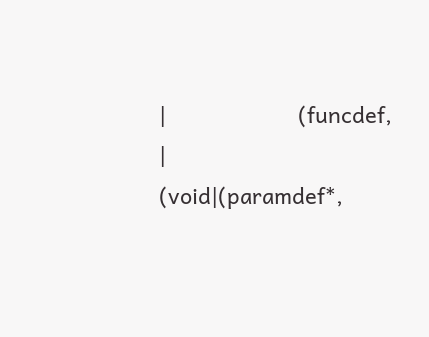|                      (funcdef,
|                       (void|(paramdef*,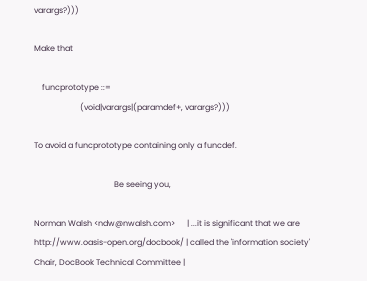varargs?)))

Make that

    funcprototype ::=
                       (void|varargs|(paramdef+, varargs?)))

To avoid a funcprototype containing only a funcdef.

                                        Be seeing you,

Norman Walsh <ndw@nwalsh.com>      | ...it is significant that we are
http://www.oasis-open.org/docbook/ | called the 'information society'
Chair, DocBook Technical Committee |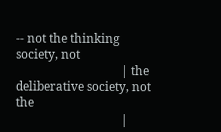-- not the thinking society, not
                                   | the deliberative society, not the
                                   |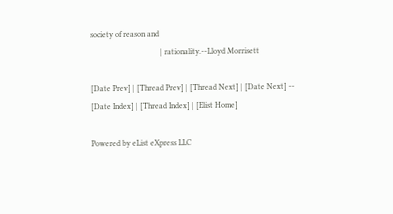society of reason and
                                   | rationality.--Lloyd Morrisett

[Date Prev] | [Thread Prev] | [Thread Next] | [Date Next] -- [Date Index] | [Thread Index] | [Elist Home]

Powered by eList eXpress LLC